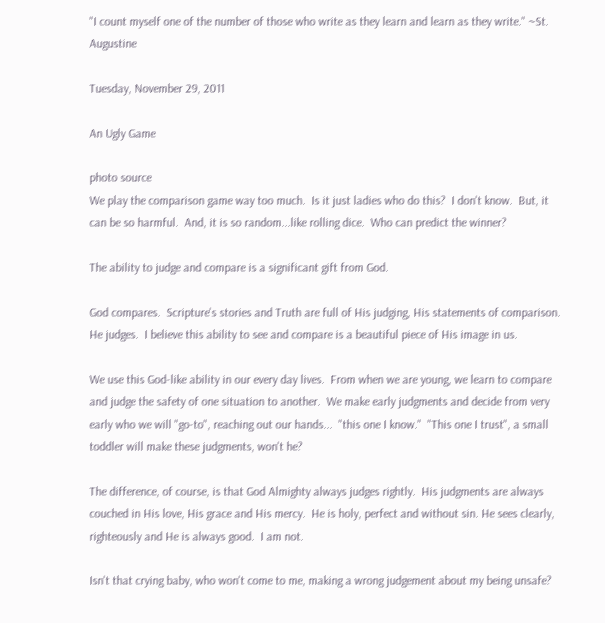"I count myself one of the number of those who write as they learn and learn as they write." ~St. Augustine

Tuesday, November 29, 2011

An Ugly Game

photo source
We play the comparison game way too much.  Is it just ladies who do this?  I don't know.  But, it can be so harmful.  And, it is so random...like rolling dice.  Who can predict the winner?

The ability to judge and compare is a significant gift from God.

God compares.  Scripture's stories and Truth are full of His judging, His statements of comparison.  He judges.  I believe this ability to see and compare is a beautiful piece of His image in us.

We use this God-like ability in our every day lives.  From when we are young, we learn to compare and judge the safety of one situation to another.  We make early judgments and decide from very early who we will "go-to", reaching out our hands...  "this one I know."  "This one I trust", a small toddler will make these judgments, won't he?

The difference, of course, is that God Almighty always judges rightly.  His judgments are always couched in His love, His grace and His mercy.  He is holy, perfect and without sin. He sees clearly, righteously and He is always good.  I am not.

Isn't that crying baby, who won't come to me, making a wrong judgement about my being unsafe?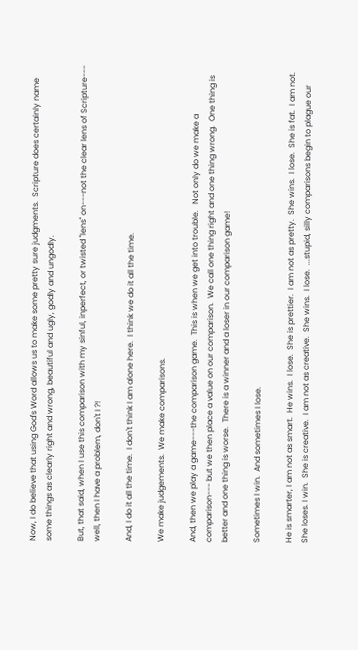Now, I do believe that using God's Word allows us to make some pretty sure judgments.  Scripture does certainly name some things as clearly right and wrong, beautiful and ugly, godly and ungodly.

But, that said, when I use this comparison with my sinful, inperfect, or twisted "lens" on---not the clear lens of Scripture--- well, then I have a problem, don't I ?!

And, I do it all the time.  I don't think I am alone here.  I think we do it all the time.

We make judgements.  We make comparisons.

And, then we play a game---the comparison game.  This is when we get into trouble.   Not only do we make a comparison--- but we then place a value on our comparison.  We call one thing right and one thing wrong.  One thing is better and one thing is worse.  There is a winner and a loser in our comparison game!

Sometimes I win.  And sometimes I lose.

He is smarter, I am not as smart.  He wins.  I lose.  She is prettier.  I am not as pretty.  She wins.  I lose.  She is fat.  I am not.  She loses. I win.  She is creative.  I am not as creative.  She wins.  I lose.  ...stupid, silly comparisons begin to plague our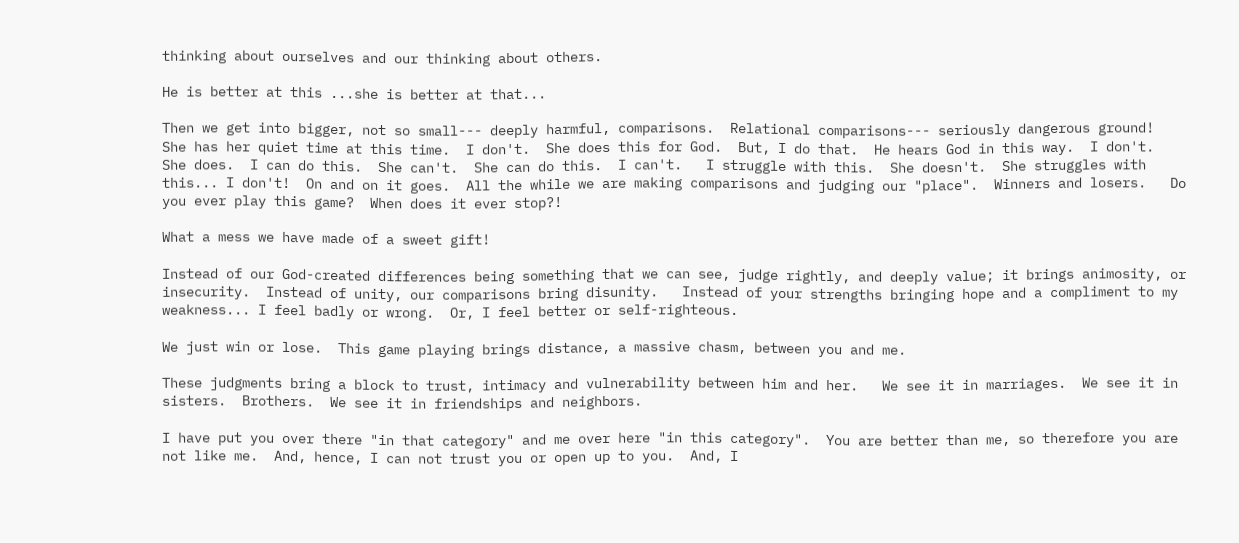thinking about ourselves and our thinking about others.

He is better at this ...she is better at that...

Then we get into bigger, not so small--- deeply harmful, comparisons.  Relational comparisons--- seriously dangerous ground!  She has her quiet time at this time.  I don't.  She does this for God.  But, I do that.  He hears God in this way.  I don't.  She does.  I can do this.  She can't.  She can do this.  I can't.   I struggle with this.  She doesn't.  She struggles with this... I don't!  On and on it goes.  All the while we are making comparisons and judging our "place".  Winners and losers.   Do you ever play this game?  When does it ever stop?!

What a mess we have made of a sweet gift!

Instead of our God-created differences being something that we can see, judge rightly, and deeply value; it brings animosity, or insecurity.  Instead of unity, our comparisons bring disunity.   Instead of your strengths bringing hope and a compliment to my weakness... I feel badly or wrong.  Or, I feel better or self-righteous.

We just win or lose.  This game playing brings distance, a massive chasm, between you and me.

These judgments bring a block to trust, intimacy and vulnerability between him and her.   We see it in marriages.  We see it in sisters.  Brothers.  We see it in friendships and neighbors.

I have put you over there "in that category" and me over here "in this category".  You are better than me, so therefore you are not like me.  And, hence, I can not trust you or open up to you.  And, I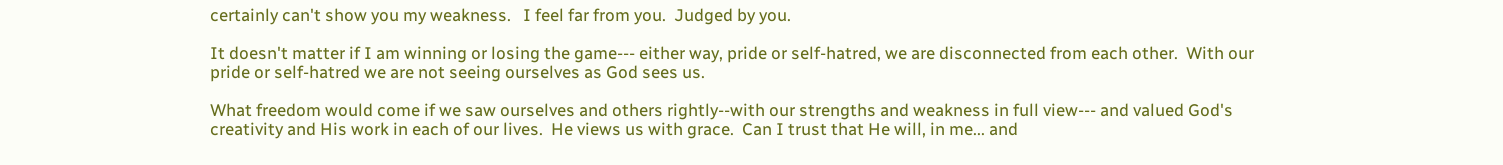certainly can't show you my weakness.   I feel far from you.  Judged by you.

It doesn't matter if I am winning or losing the game--- either way, pride or self-hatred, we are disconnected from each other.  With our pride or self-hatred we are not seeing ourselves as God sees us.

What freedom would come if we saw ourselves and others rightly--with our strengths and weakness in full view--- and valued God's creativity and His work in each of our lives.  He views us with grace.  Can I trust that He will, in me... and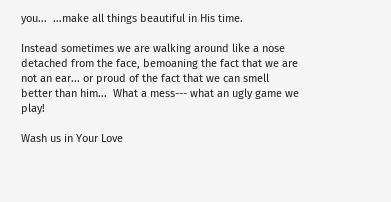you...  ...make all things beautiful in His time.

Instead sometimes we are walking around like a nose detached from the face, bemoaning the fact that we are not an ear... or proud of the fact that we can smell better than him...  What a mess--- what an ugly game we play!

Wash us in Your Love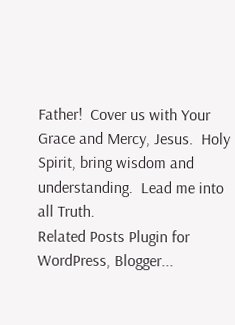Father!  Cover us with Your Grace and Mercy, Jesus.  Holy Spirit, bring wisdom and understanding.  Lead me into all Truth.
Related Posts Plugin for WordPress, Blogger...